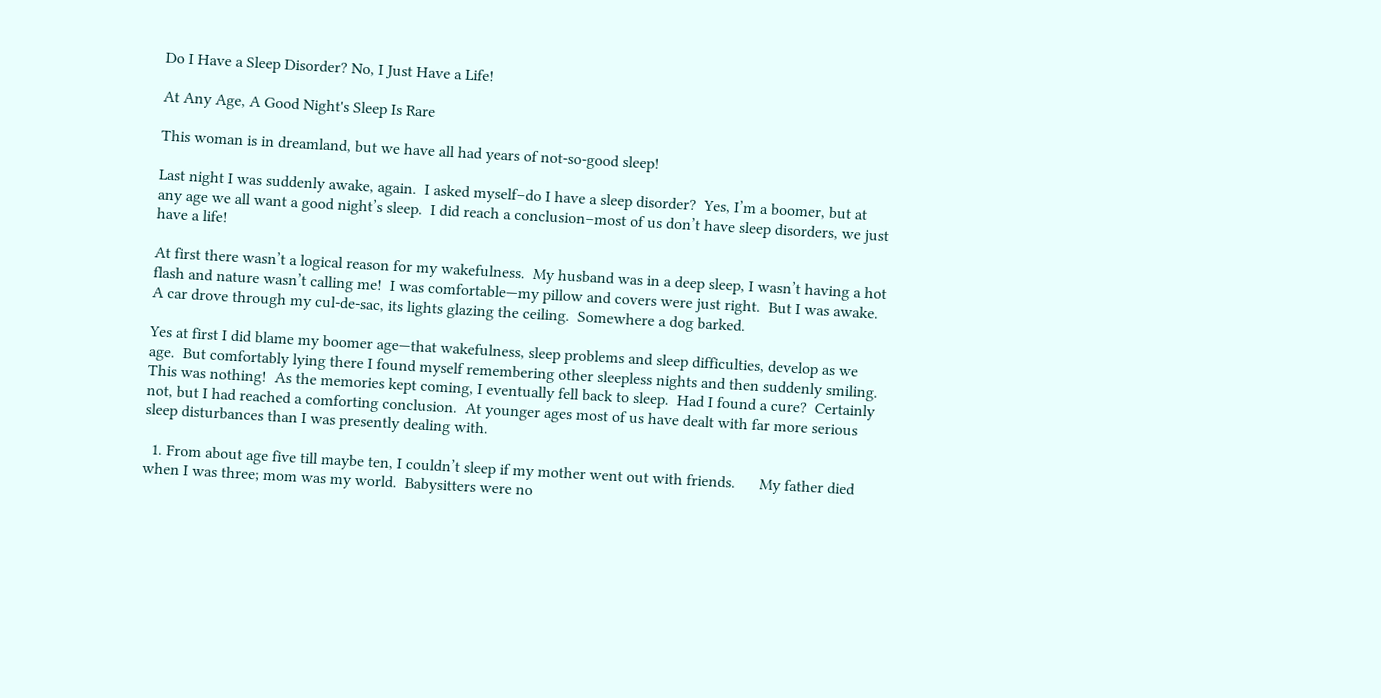Do I Have a Sleep Disorder? No, I Just Have a Life!

At Any Age, A Good Night's Sleep Is Rare

This woman is in dreamland, but we have all had years of not-so-good sleep!

Last night I was suddenly awake, again.  I asked myself–do I have a sleep disorder?  Yes, I’m a boomer, but at any age we all want a good night’s sleep.  I did reach a conclusion–most of us don’t have sleep disorders, we just have a life!

At first there wasn’t a logical reason for my wakefulness.  My husband was in a deep sleep, I wasn’t having a hot flash and nature wasn’t calling me!  I was comfortable—my pillow and covers were just right.  But I was awake.  A car drove through my cul-de-sac, its lights glazing the ceiling.  Somewhere a dog barked.

Yes at first I did blame my boomer age—that wakefulness, sleep problems and sleep difficulties, develop as we age.  But comfortably lying there I found myself remembering other sleepless nights and then suddenly smiling.  This was nothing!  As the memories kept coming, I eventually fell back to sleep.  Had I found a cure?  Certainly not, but I had reached a comforting conclusion.  At younger ages most of us have dealt with far more serious sleep disturbances than I was presently dealing with.

  1. From about age five till maybe ten, I couldn’t sleep if my mother went out with friends.      My father died when I was three; mom was my world.  Babysitters were no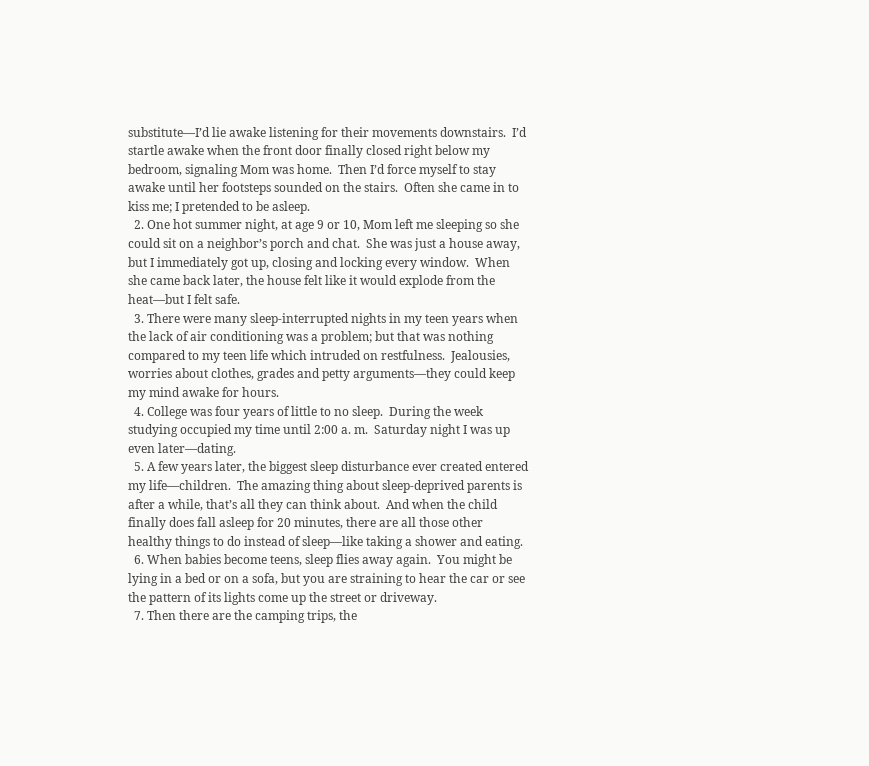substitute—I’d lie awake listening for their movements downstairs.  I’d startle awake when the front door finally closed right below my bedroom, signaling Mom was home.  Then I’d force myself to stay awake until her footsteps sounded on the stairs.  Often she came in to kiss me; I pretended to be asleep.
  2. One hot summer night, at age 9 or 10, Mom left me sleeping so she could sit on a neighbor’s porch and chat.  She was just a house away, but I immediately got up, closing and locking every window.  When she came back later, the house felt like it would explode from the heat—but I felt safe.
  3. There were many sleep-interrupted nights in my teen years when the lack of air conditioning was a problem; but that was nothing compared to my teen life which intruded on restfulness.  Jealousies, worries about clothes, grades and petty arguments—they could keep my mind awake for hours.
  4. College was four years of little to no sleep.  During the week studying occupied my time until 2:00 a. m.  Saturday night I was up even later—dating.
  5. A few years later, the biggest sleep disturbance ever created entered my life—children.  The amazing thing about sleep-deprived parents is after a while, that’s all they can think about.  And when the child finally does fall asleep for 20 minutes, there are all those other healthy things to do instead of sleep—like taking a shower and eating.
  6. When babies become teens, sleep flies away again.  You might be lying in a bed or on a sofa, but you are straining to hear the car or see the pattern of its lights come up the street or driveway.
  7. Then there are the camping trips, the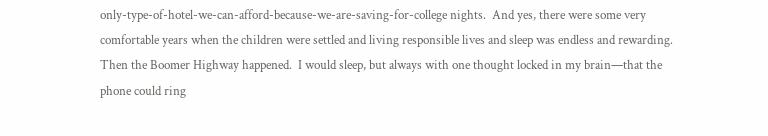only-type-of-hotel-we-can-afford-because-we-are-saving-for-college nights.  And yes, there were some very comfortable years when the children were settled and living responsible lives and sleep was endless and rewarding.  Then the Boomer Highway happened.  I would sleep, but always with one thought locked in my brain—that the phone could ring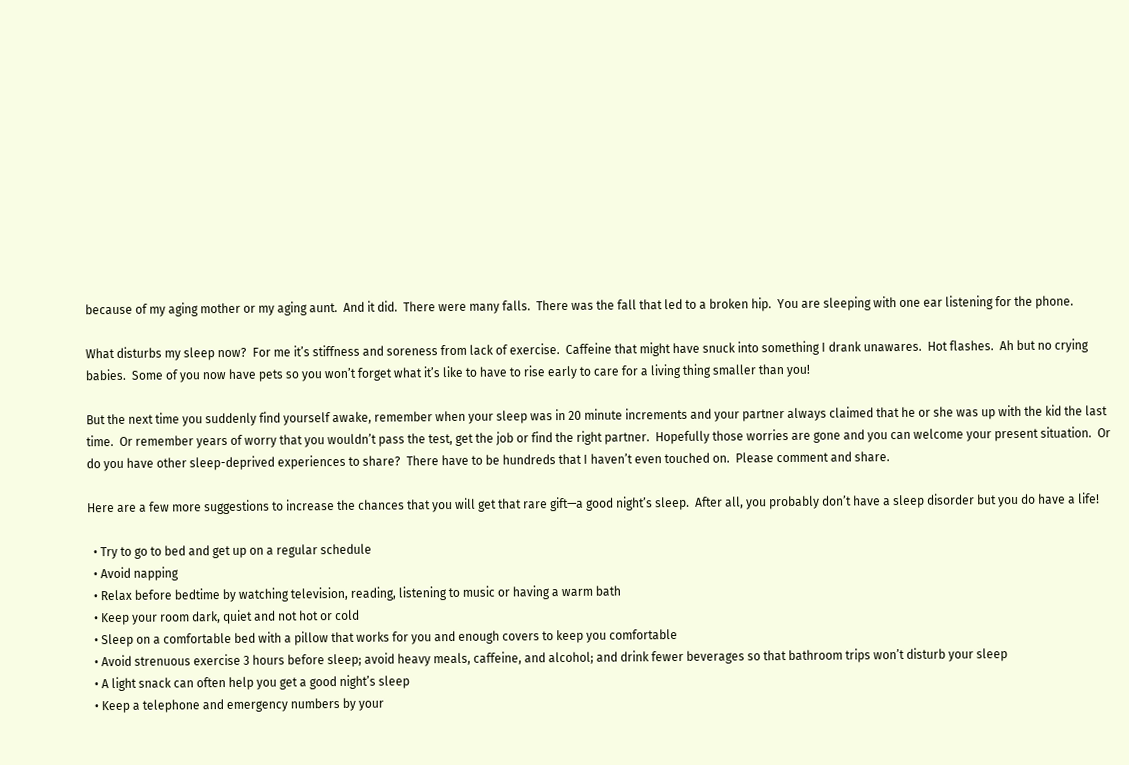because of my aging mother or my aging aunt.  And it did.  There were many falls.  There was the fall that led to a broken hip.  You are sleeping with one ear listening for the phone.

What disturbs my sleep now?  For me it’s stiffness and soreness from lack of exercise.  Caffeine that might have snuck into something I drank unawares.  Hot flashes.  Ah but no crying babies.  Some of you now have pets so you won’t forget what it’s like to have to rise early to care for a living thing smaller than you!

But the next time you suddenly find yourself awake, remember when your sleep was in 20 minute increments and your partner always claimed that he or she was up with the kid the last time.  Or remember years of worry that you wouldn’t pass the test, get the job or find the right partner.  Hopefully those worries are gone and you can welcome your present situation.  Or do you have other sleep-deprived experiences to share?  There have to be hundreds that I haven’t even touched on.  Please comment and share.

Here are a few more suggestions to increase the chances that you will get that rare gift—a good night’s sleep.  After all, you probably don’t have a sleep disorder but you do have a life!

  • Try to go to bed and get up on a regular schedule
  • Avoid napping
  • Relax before bedtime by watching television, reading, listening to music or having a warm bath
  • Keep your room dark, quiet and not hot or cold
  • Sleep on a comfortable bed with a pillow that works for you and enough covers to keep you comfortable
  • Avoid strenuous exercise 3 hours before sleep; avoid heavy meals, caffeine, and alcohol; and drink fewer beverages so that bathroom trips won’t disturb your sleep
  • A light snack can often help you get a good night’s sleep
  • Keep a telephone and emergency numbers by your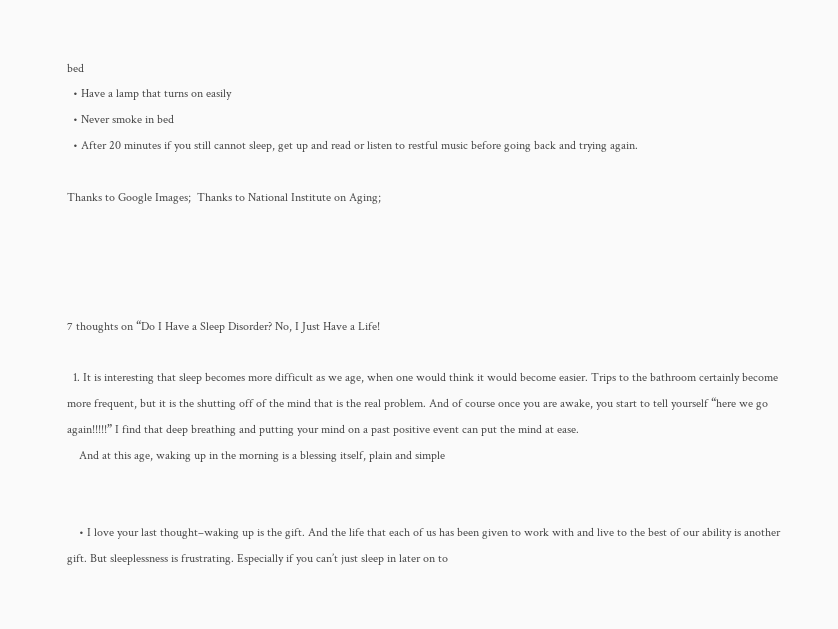bed
  • Have a lamp that turns on easily
  • Never smoke in bed
  • After 20 minutes if you still cannot sleep, get up and read or listen to restful music before going back and trying again.

Thanks to Google Images;  Thanks to National Institute on Aging;




7 thoughts on “Do I Have a Sleep Disorder? No, I Just Have a Life!

  1. It is interesting that sleep becomes more difficult as we age, when one would think it would become easier. Trips to the bathroom certainly become more frequent, but it is the shutting off of the mind that is the real problem. And of course once you are awake, you start to tell yourself “here we go again!!!!!” I find that deep breathing and putting your mind on a past positive event can put the mind at ease.
    And at this age, waking up in the morning is a blessing itself, plain and simple


    • I love your last thought–waking up is the gift. And the life that each of us has been given to work with and live to the best of our ability is another gift. But sleeplessness is frustrating. Especially if you can’t just sleep in later on to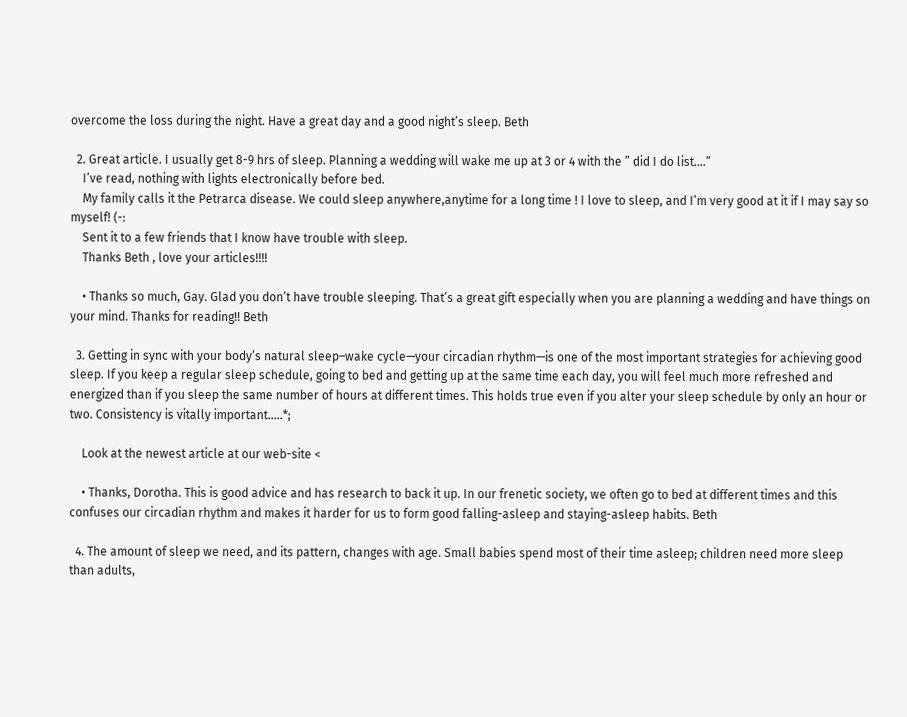overcome the loss during the night. Have a great day and a good night’s sleep. Beth

  2. Great article. I usually get 8-9 hrs of sleep. Planning a wedding will wake me up at 3 or 4 with the ” did I do list….”
    I’ve read, nothing with lights electronically before bed.
    My family calls it the Petrarca disease. We could sleep anywhere,anytime for a long time ! I love to sleep, and I’m very good at it if I may say so myself! (-:
    Sent it to a few friends that I know have trouble with sleep.
    Thanks Beth , love your articles!!!!

    • Thanks so much, Gay. Glad you don’t have trouble sleeping. That’s a great gift especially when you are planning a wedding and have things on your mind. Thanks for reading!! Beth

  3. Getting in sync with your body’s natural sleep–wake cycle—your circadian rhythm—is one of the most important strategies for achieving good sleep. If you keep a regular sleep schedule, going to bed and getting up at the same time each day, you will feel much more refreshed and energized than if you sleep the same number of hours at different times. This holds true even if you alter your sleep schedule by only an hour or two. Consistency is vitally important…..*;

    Look at the newest article at our web-site <

    • Thanks, Dorotha. This is good advice and has research to back it up. In our frenetic society, we often go to bed at different times and this confuses our circadian rhythm and makes it harder for us to form good falling-asleep and staying-asleep habits. Beth

  4. The amount of sleep we need, and its pattern, changes with age. Small babies spend most of their time asleep; children need more sleep than adults,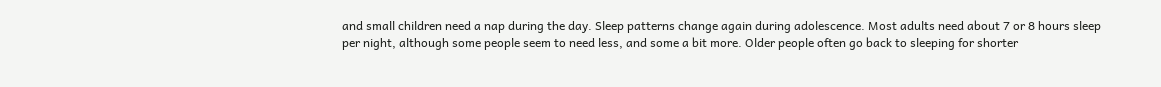and small children need a nap during the day. Sleep patterns change again during adolescence. Most adults need about 7 or 8 hours sleep per night, although some people seem to need less, and some a bit more. Older people often go back to sleeping for shorter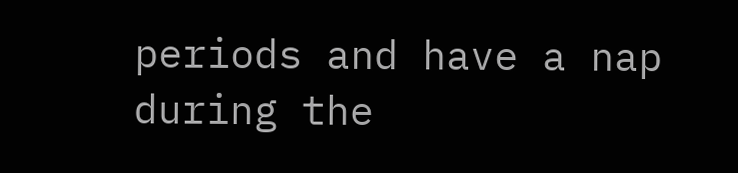periods and have a nap during the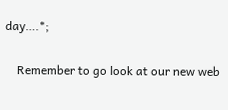day….*;

    Remember to go look at our new web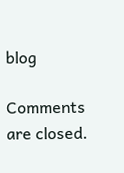blog

Comments are closed.